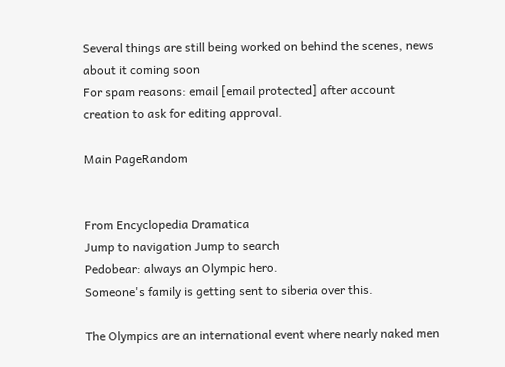Several things are still being worked on behind the scenes, news about it coming soon
For spam reasons: email [email protected] after account creation to ask for editing approval.

Main PageRandom


From Encyclopedia Dramatica
Jump to navigation Jump to search
Pedobear: always an Olympic hero.
Someone's family is getting sent to siberia over this.

The Olympics are an international event where nearly naked men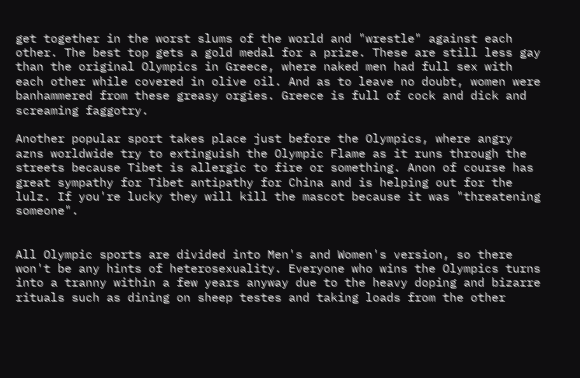get together in the worst slums of the world and "wrestle" against each other. The best top gets a gold medal for a prize. These are still less gay than the original Olympics in Greece, where naked men had full sex with each other while covered in olive oil. And as to leave no doubt, women were banhammered from these greasy orgies. Greece is full of cock and dick and screaming faggotry.

Another popular sport takes place just before the Olympics, where angry azns worldwide try to extinguish the Olympic Flame as it runs through the streets because Tibet is allergic to fire or something. Anon of course has great sympathy for Tibet antipathy for China and is helping out for the lulz. If you're lucky they will kill the mascot because it was "threatening someone".


All Olympic sports are divided into Men's and Women's version, so there won't be any hints of heterosexuality. Everyone who wins the Olympics turns into a tranny within a few years anyway due to the heavy doping and bizarre rituals such as dining on sheep testes and taking loads from the other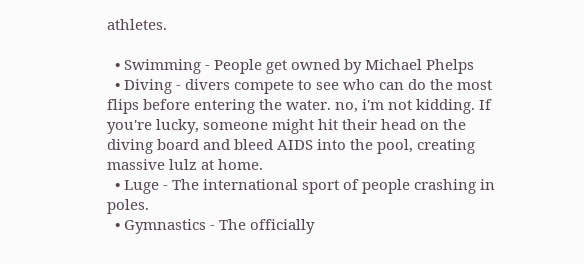athletes.

  • Swimming - People get owned by Michael Phelps
  • Diving - divers compete to see who can do the most flips before entering the water. no, i'm not kidding. If you're lucky, someone might hit their head on the diving board and bleed AIDS into the pool, creating massive lulz at home.
  • Luge - The international sport of people crashing in poles.
  • Gymnastics - The officially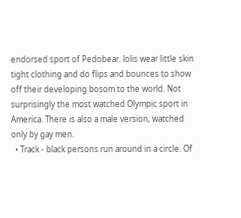endorsed sport of Pedobear. lolis wear little skin tight clothing and do flips and bounces to show off their developing bosom to the world. Not surprisingly the most watched Olympic sport in America. There is also a male version, watched only by gay men.
  • Track - black persons run around in a circle. Of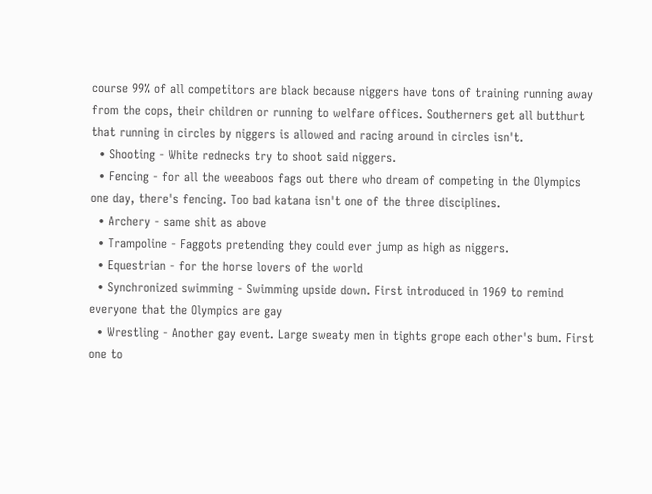course 99% of all competitors are black because niggers have tons of training running away from the cops, their children or running to welfare offices. Southerners get all butthurt that running in circles by niggers is allowed and racing around in circles isn't.
  • Shooting - White rednecks try to shoot said niggers.
  • Fencing - for all the weeaboos fags out there who dream of competing in the Olympics one day, there's fencing. Too bad katana isn't one of the three disciplines.
  • Archery - same shit as above
  • Trampoline - Faggots pretending they could ever jump as high as niggers.
  • Equestrian - for the horse lovers of the world
  • Synchronized swimming - Swimming upside down. First introduced in 1969 to remind everyone that the Olympics are gay
  • Wrestling - Another gay event. Large sweaty men in tights grope each other's bum. First one to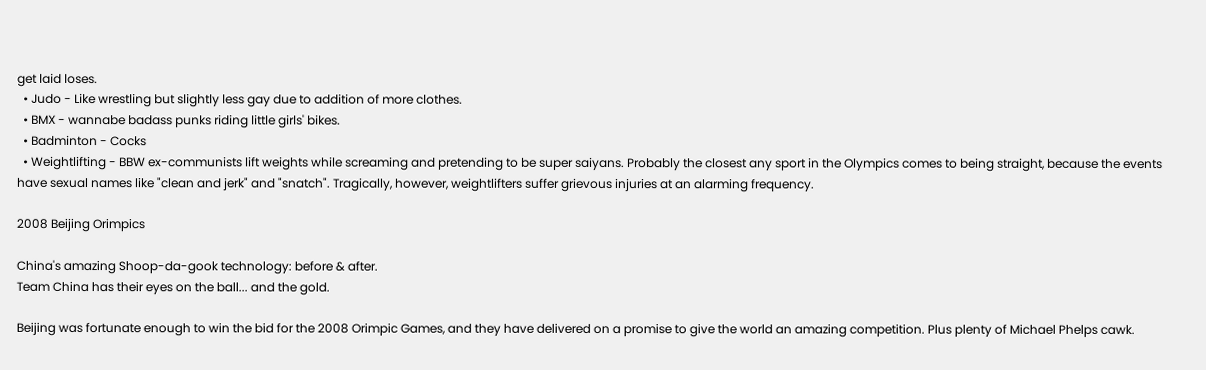get laid loses.
  • Judo - Like wrestling but slightly less gay due to addition of more clothes.
  • BMX - wannabe badass punks riding little girls' bikes.
  • Badminton - Cocks
  • Weightlifting - BBW ex-communists lift weights while screaming and pretending to be super saiyans. Probably the closest any sport in the Olympics comes to being straight, because the events have sexual names like "clean and jerk" and "snatch". Tragically, however, weightlifters suffer grievous injuries at an alarming frequency.

2008 Beijing Orimpics

China's amazing Shoop-da-gook technology: before & after.
Team China has their eyes on the ball... and the gold.

Beijing was fortunate enough to win the bid for the 2008 Orimpic Games, and they have delivered on a promise to give the world an amazing competition. Plus plenty of Michael Phelps cawk.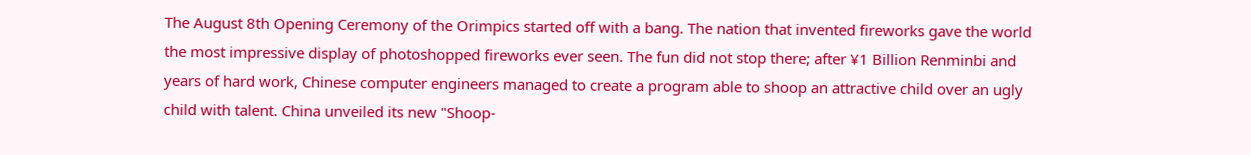The August 8th Opening Ceremony of the Orimpics started off with a bang. The nation that invented fireworks gave the world the most impressive display of photoshopped fireworks ever seen. The fun did not stop there; after ¥1 Billion Renminbi and years of hard work, Chinese computer engineers managed to create a program able to shoop an attractive child over an ugly child with talent. China unveiled its new "Shoop-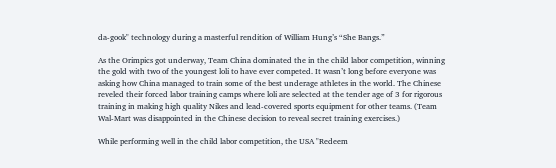da-gook" technology during a masterful rendition of William Hung’s “She Bangs.”

As the Orimpics got underway, Team China dominated the in the child labor competition, winning the gold with two of the youngest loli to have ever competed. It wasn’t long before everyone was asking how China managed to train some of the best underage athletes in the world. The Chinese reveled their forced labor training camps where loli are selected at the tender age of 3 for rigorous training in making high quality Nikes and lead-covered sports equipment for other teams. (Team Wal-Mart was disappointed in the Chinese decision to reveal secret training exercises.)

While performing well in the child labor competition, the USA "Redeem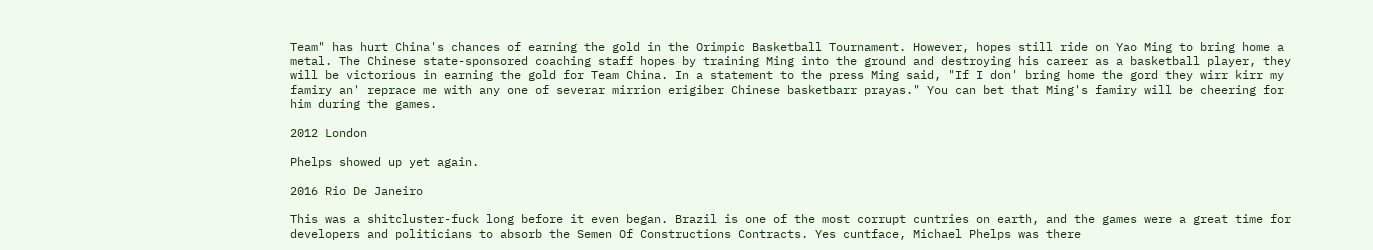Team" has hurt China's chances of earning the gold in the Orimpic Basketball Tournament. However, hopes still ride on Yao Ming to bring home a metal. The Chinese state-sponsored coaching staff hopes by training Ming into the ground and destroying his career as a basketball player, they will be victorious in earning the gold for Team China. In a statement to the press Ming said, "If I don' bring home the gord they wirr kirr my famiry an' reprace me with any one of severar mirrion erigiber Chinese basketbarr prayas." You can bet that Ming's famiry will be cheering for him during the games.

2012 London

Phelps showed up yet again.

2016 Rio De Janeiro

This was a shitcluster-fuck long before it even began. Brazil is one of the most corrupt cuntries on earth, and the games were a great time for developers and politicians to absorb the Semen Of Constructions Contracts. Yes cuntface, Michael Phelps was there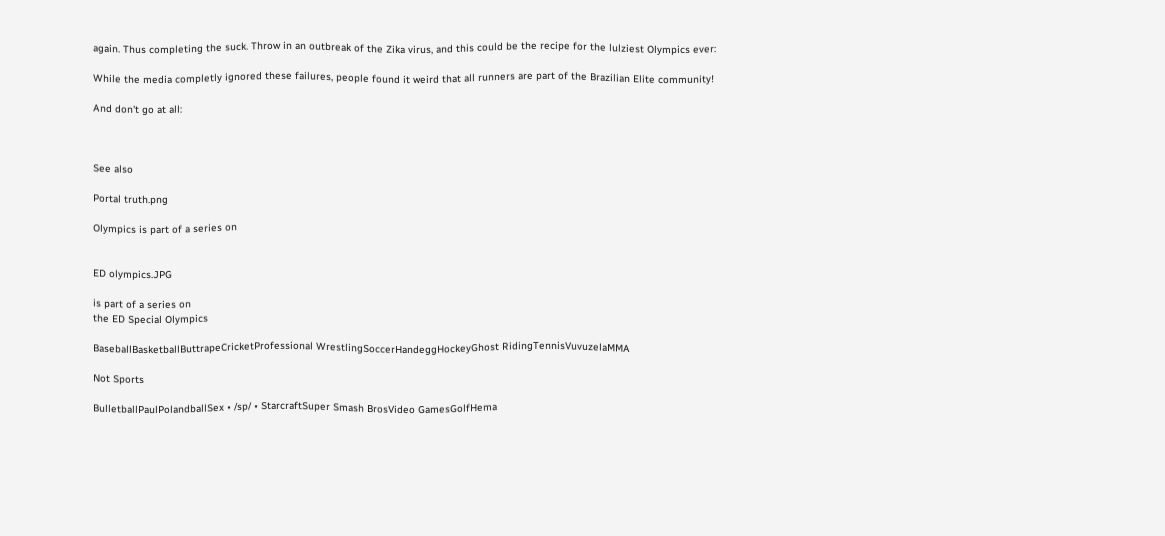again. Thus completing the suck. Throw in an outbreak of the Zika virus, and this could be the recipe for the lulziest Olympics ever:

While the media completly ignored these failures, people found it weird that all runners are part of the Brazilian Elite community!

And don't go at all:



See also

Portal truth.png

Olympics is part of a series on


ED olympics.JPG

is part of a series on
the ED Special Olympics

BaseballBasketballButtrapeCricketProfessional WrestlingSoccerHandeggHockeyGhost RidingTennisVuvuzelaMMA

Not Sports

BulletballPaulPolandballSex • /sp/ • StarcraftSuper Smash BrosVideo GamesGolfHema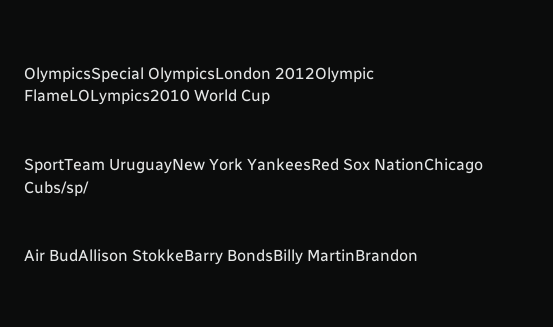OlympicsSpecial OlympicsLondon 2012Olympic FlameLOLympics2010 World Cup


SportTeam UruguayNew York YankeesRed Sox NationChicago Cubs/sp/


Air BudAllison StokkeBarry BondsBilly MartinBrandon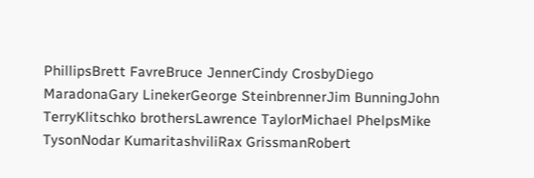PhillipsBrett FavreBruce JennerCindy CrosbyDiego MaradonaGary LinekerGeorge SteinbrennerJim BunningJohn TerryKlitschko brothersLawrence TaylorMichael PhelpsMike TysonNodar KumaritashviliRax GrissmanRobert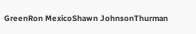GreenRon MexicoShawn JohnsonThurman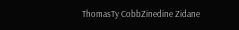ThomasTy CobbZinedine Zidane